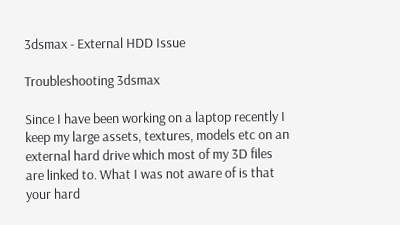3dsmax - External HDD Issue

Troubleshooting 3dsmax

Since I have been working on a laptop recently I keep my large assets, textures, models etc on an external hard drive which most of my 3D files are linked to. What I was not aware of is that your hard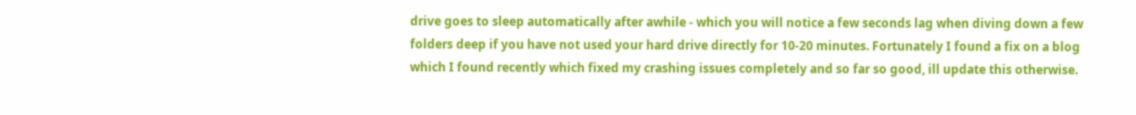drive goes to sleep automatically after awhile - which you will notice a few seconds lag when diving down a few folders deep if you have not used your hard drive directly for 10-20 minutes. Fortunately I found a fix on a blog which I found recently which fixed my crashing issues completely and so far so good, ill update this otherwise.